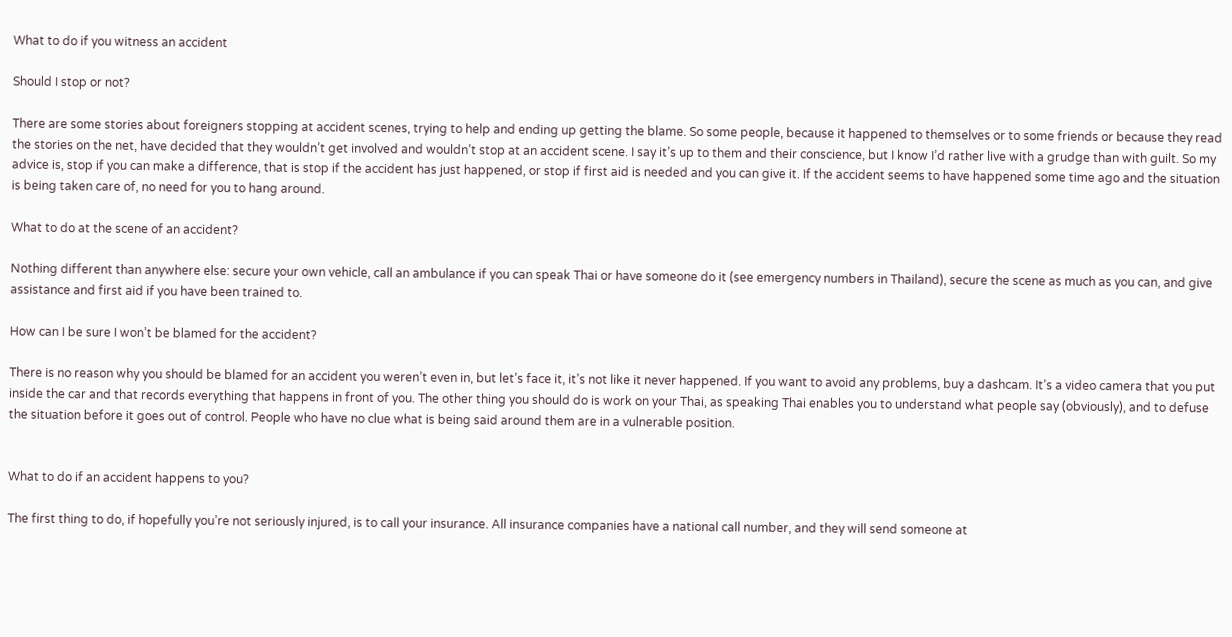What to do if you witness an accident

Should I stop or not?

There are some stories about foreigners stopping at accident scenes, trying to help and ending up getting the blame. So some people, because it happened to themselves or to some friends or because they read the stories on the net, have decided that they wouldn’t get involved and wouldn’t stop at an accident scene. I say it’s up to them and their conscience, but I know I’d rather live with a grudge than with guilt. So my advice is, stop if you can make a difference, that is stop if the accident has just happened, or stop if first aid is needed and you can give it. If the accident seems to have happened some time ago and the situation is being taken care of, no need for you to hang around.

What to do at the scene of an accident?

Nothing different than anywhere else: secure your own vehicle, call an ambulance if you can speak Thai or have someone do it (see emergency numbers in Thailand), secure the scene as much as you can, and give assistance and first aid if you have been trained to.

How can I be sure I won’t be blamed for the accident?

There is no reason why you should be blamed for an accident you weren’t even in, but let’s face it, it’s not like it never happened. If you want to avoid any problems, buy a dashcam. It’s a video camera that you put inside the car and that records everything that happens in front of you. The other thing you should do is work on your Thai, as speaking Thai enables you to understand what people say (obviously), and to defuse the situation before it goes out of control. People who have no clue what is being said around them are in a vulnerable position.


What to do if an accident happens to you?

The first thing to do, if hopefully you’re not seriously injured, is to call your insurance. All insurance companies have a national call number, and they will send someone at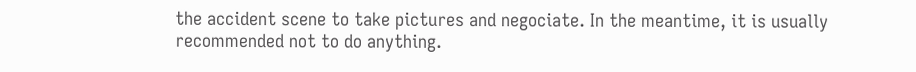the accident scene to take pictures and negociate. In the meantime, it is usually recommended not to do anything.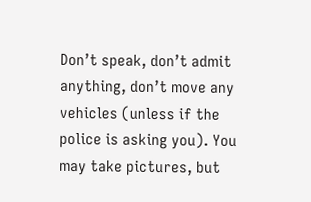Don’t speak, don’t admit anything, don’t move any vehicles (unless if the police is asking you). You may take pictures, but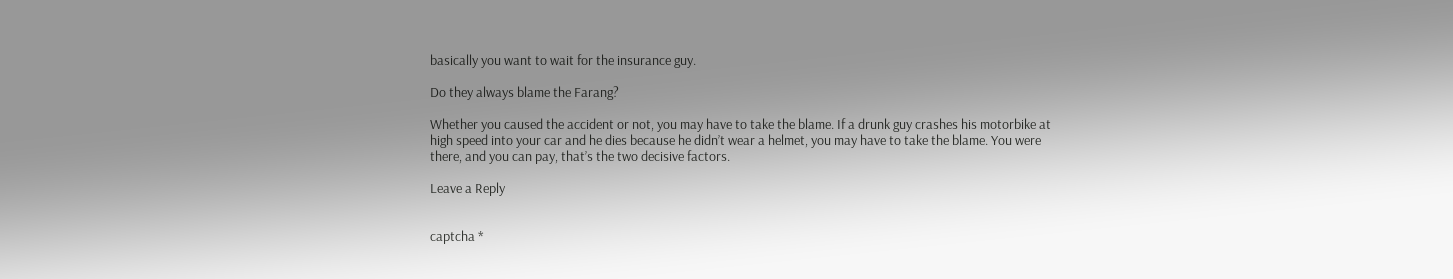basically you want to wait for the insurance guy.

Do they always blame the Farang?

Whether you caused the accident or not, you may have to take the blame. If a drunk guy crashes his motorbike at high speed into your car and he dies because he didn’t wear a helmet, you may have to take the blame. You were there, and you can pay, that’s the two decisive factors.

Leave a Reply


captcha *